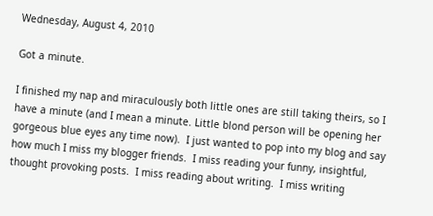Wednesday, August 4, 2010

Got a minute.

I finished my nap and miraculously both little ones are still taking theirs, so I have a minute (and I mean a minute. Little blond person will be opening her gorgeous blue eyes any time now).  I just wanted to pop into my blog and say how much I miss my blogger friends.  I miss reading your funny, insightful, thought provoking posts.  I miss reading about writing.  I miss writing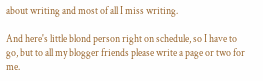about writing and most of all I miss writing.

And here's little blond person right on schedule, so I have to go, but to all my blogger friends please write a page or two for me.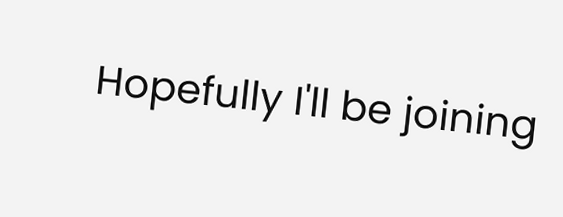Hopefully I'll be joining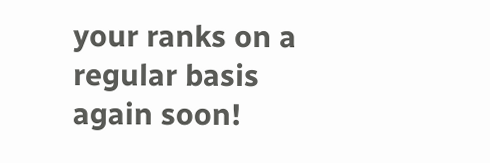your ranks on a regular basis again soon!